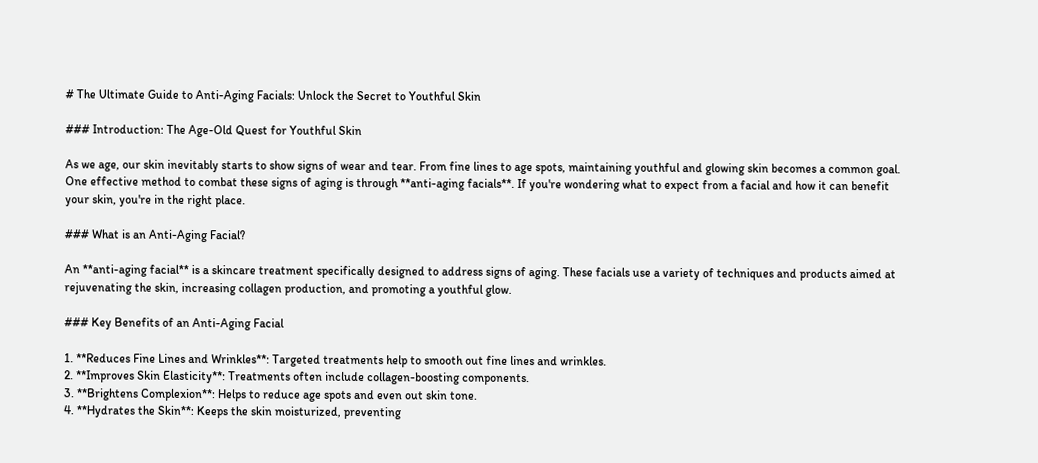# The Ultimate Guide to Anti-Aging Facials: Unlock the Secret to Youthful Skin

### Introduction: The Age-Old Quest for Youthful Skin

As we age, our skin inevitably starts to show signs of wear and tear. From fine lines to age spots, maintaining youthful and glowing skin becomes a common goal. One effective method to combat these signs of aging is through **anti-aging facials**. If you're wondering what to expect from a facial and how it can benefit your skin, you're in the right place.

### What is an Anti-Aging Facial?

An **anti-aging facial** is a skincare treatment specifically designed to address signs of aging. These facials use a variety of techniques and products aimed at rejuvenating the skin, increasing collagen production, and promoting a youthful glow.

### Key Benefits of an Anti-Aging Facial

1. **Reduces Fine Lines and Wrinkles**: Targeted treatments help to smooth out fine lines and wrinkles.
2. **Improves Skin Elasticity**: Treatments often include collagen-boosting components.
3. **Brightens Complexion**: Helps to reduce age spots and even out skin tone.
4. **Hydrates the Skin**: Keeps the skin moisturized, preventing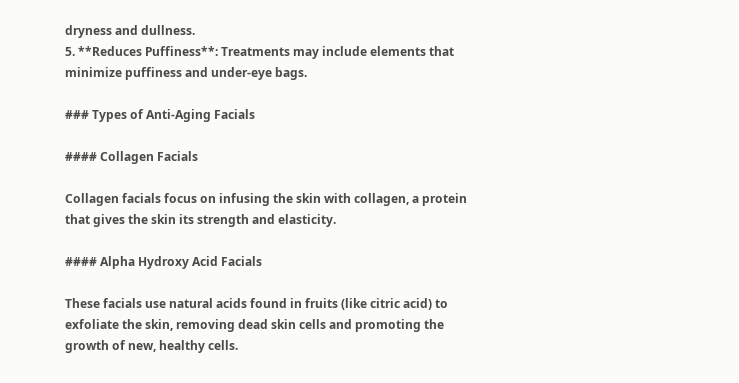dryness and dullness.
5. **Reduces Puffiness**: Treatments may include elements that minimize puffiness and under-eye bags.

### Types of Anti-Aging Facials

#### Collagen Facials

Collagen facials focus on infusing the skin with collagen, a protein that gives the skin its strength and elasticity.

#### Alpha Hydroxy Acid Facials

These facials use natural acids found in fruits (like citric acid) to exfoliate the skin, removing dead skin cells and promoting the growth of new, healthy cells.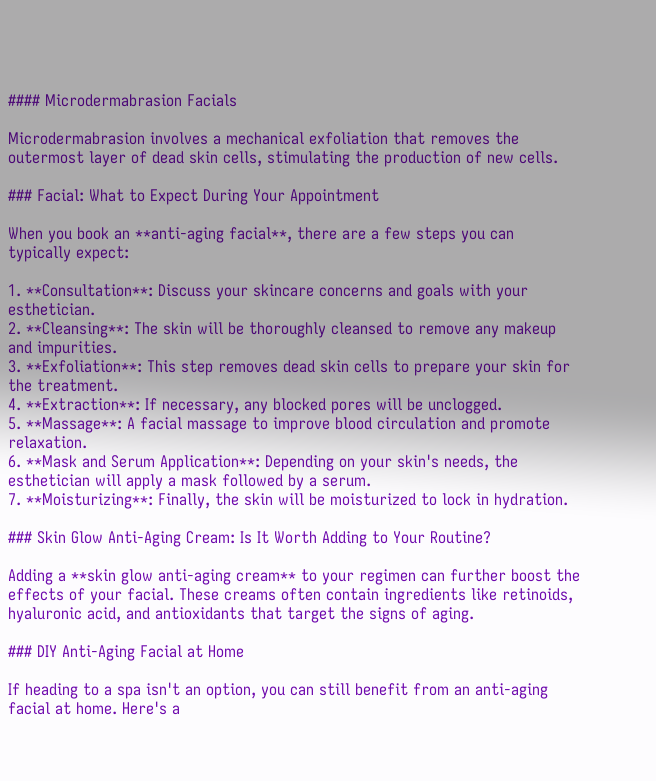#### Microdermabrasion Facials

Microdermabrasion involves a mechanical exfoliation that removes the outermost layer of dead skin cells, stimulating the production of new cells.

### Facial: What to Expect During Your Appointment

When you book an **anti-aging facial**, there are a few steps you can typically expect:

1. **Consultation**: Discuss your skincare concerns and goals with your esthetician.
2. **Cleansing**: The skin will be thoroughly cleansed to remove any makeup and impurities.
3. **Exfoliation**: This step removes dead skin cells to prepare your skin for the treatment.
4. **Extraction**: If necessary, any blocked pores will be unclogged.
5. **Massage**: A facial massage to improve blood circulation and promote relaxation.
6. **Mask and Serum Application**: Depending on your skin's needs, the esthetician will apply a mask followed by a serum.
7. **Moisturizing**: Finally, the skin will be moisturized to lock in hydration.

### Skin Glow Anti-Aging Cream: Is It Worth Adding to Your Routine?

Adding a **skin glow anti-aging cream** to your regimen can further boost the effects of your facial. These creams often contain ingredients like retinoids, hyaluronic acid, and antioxidants that target the signs of aging.

### DIY Anti-Aging Facial at Home

If heading to a spa isn't an option, you can still benefit from an anti-aging facial at home. Here's a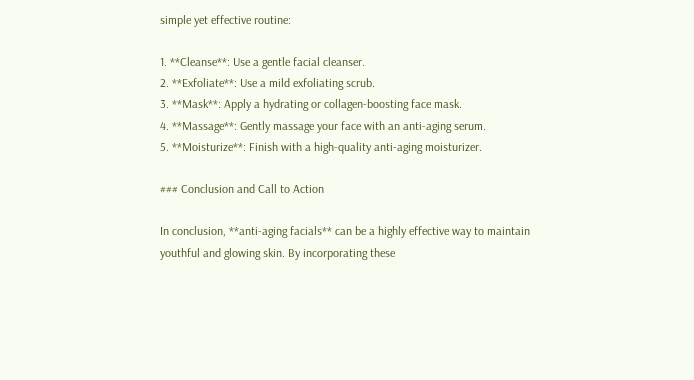simple yet effective routine:

1. **Cleanse**: Use a gentle facial cleanser.
2. **Exfoliate**: Use a mild exfoliating scrub.
3. **Mask**: Apply a hydrating or collagen-boosting face mask.
4. **Massage**: Gently massage your face with an anti-aging serum.
5. **Moisturize**: Finish with a high-quality anti-aging moisturizer.

### Conclusion and Call to Action

In conclusion, **anti-aging facials** can be a highly effective way to maintain youthful and glowing skin. By incorporating these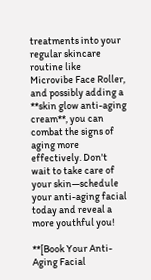treatments into your regular skincare routine like  Microvibe Face Roller, and possibly adding a **skin glow anti-aging cream**, you can combat the signs of aging more effectively. Don't wait to take care of your skin—schedule your anti-aging facial today and reveal a more youthful you!

**[Book Your Anti-Aging Facial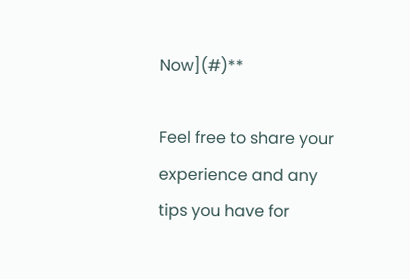Now](#)**

Feel free to share your experience and any tips you have for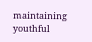maintaining youthful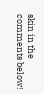skin in the comments below!